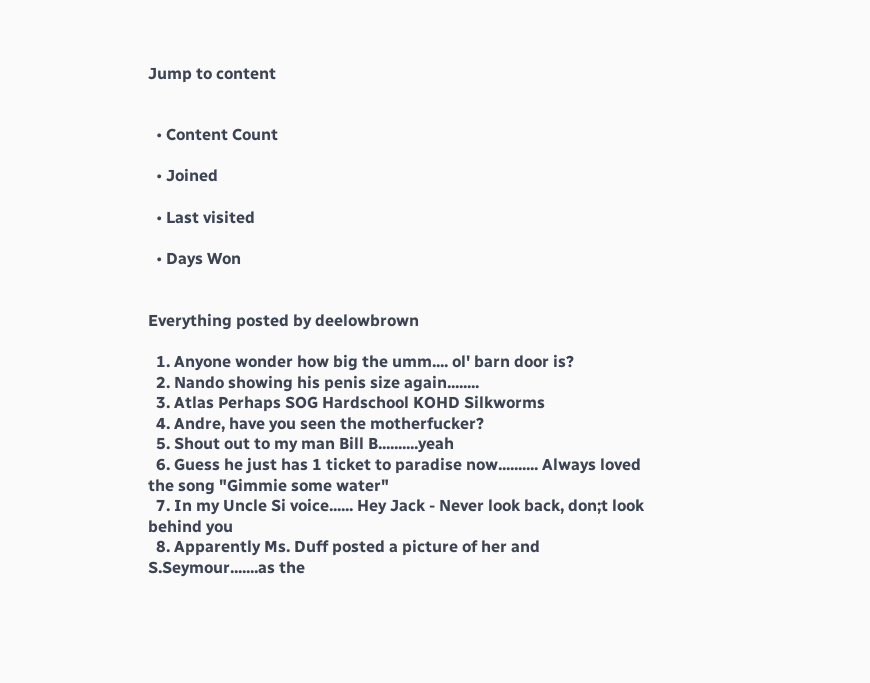Jump to content


  • Content Count

  • Joined

  • Last visited

  • Days Won


Everything posted by deelowbrown

  1. Anyone wonder how big the umm.... ol' barn door is?
  2. Nando showing his penis size again........
  3. Atlas Perhaps SOG Hardschool KOHD Silkworms
  4. Andre, have you seen the motherfucker?
  5. Shout out to my man Bill B..........yeah
  6. Guess he just has 1 ticket to paradise now.......... Always loved the song "Gimmie some water"
  7. In my Uncle Si voice...... Hey Jack - Never look back, don;t look behind you
  8. Apparently Ms. Duff posted a picture of her and S.Seymour.......as the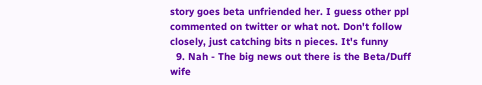story goes beta unfriended her. I guess other ppl commented on twitter or what not. Don't follow closely, just catching bits n pieces. It's funny
  9. Nah - The big news out there is the Beta/Duff wife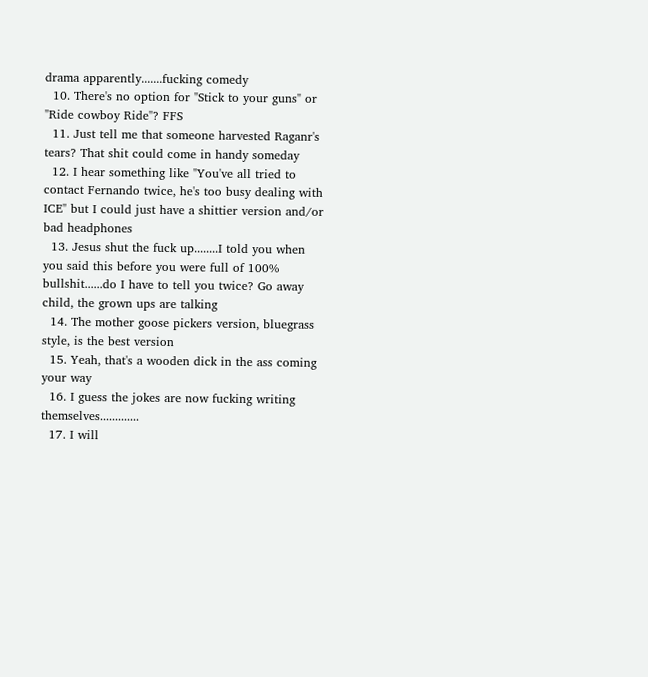drama apparently.......fucking comedy
  10. There's no option for "Stick to your guns" or "Ride cowboy Ride"? FFS
  11. Just tell me that someone harvested Raganr's tears? That shit could come in handy someday
  12. I hear something like "You've all tried to contact Fernando twice, he's too busy dealing with ICE" but I could just have a shittier version and/or bad headphones
  13. Jesus shut the fuck up........I told you when you said this before you were full of 100% bullshit......do I have to tell you twice? Go away child, the grown ups are talking
  14. The mother goose pickers version, bluegrass style, is the best version
  15. Yeah, that's a wooden dick in the ass coming your way
  16. I guess the jokes are now fucking writing themselves.............
  17. I will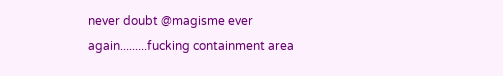never doubt @magisme ever again.........fucking containment area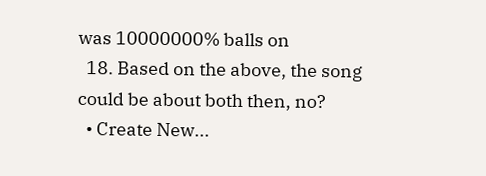was 10000000% balls on
  18. Based on the above, the song could be about both then, no?
  • Create New...